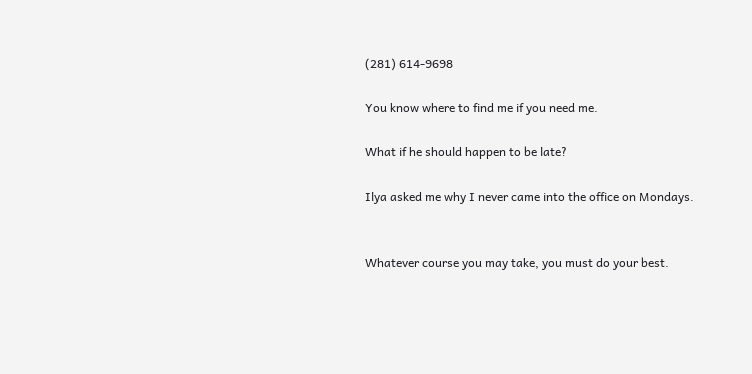(281) 614-9698

You know where to find me if you need me.

What if he should happen to be late?

Ilya asked me why I never came into the office on Mondays.


Whatever course you may take, you must do your best.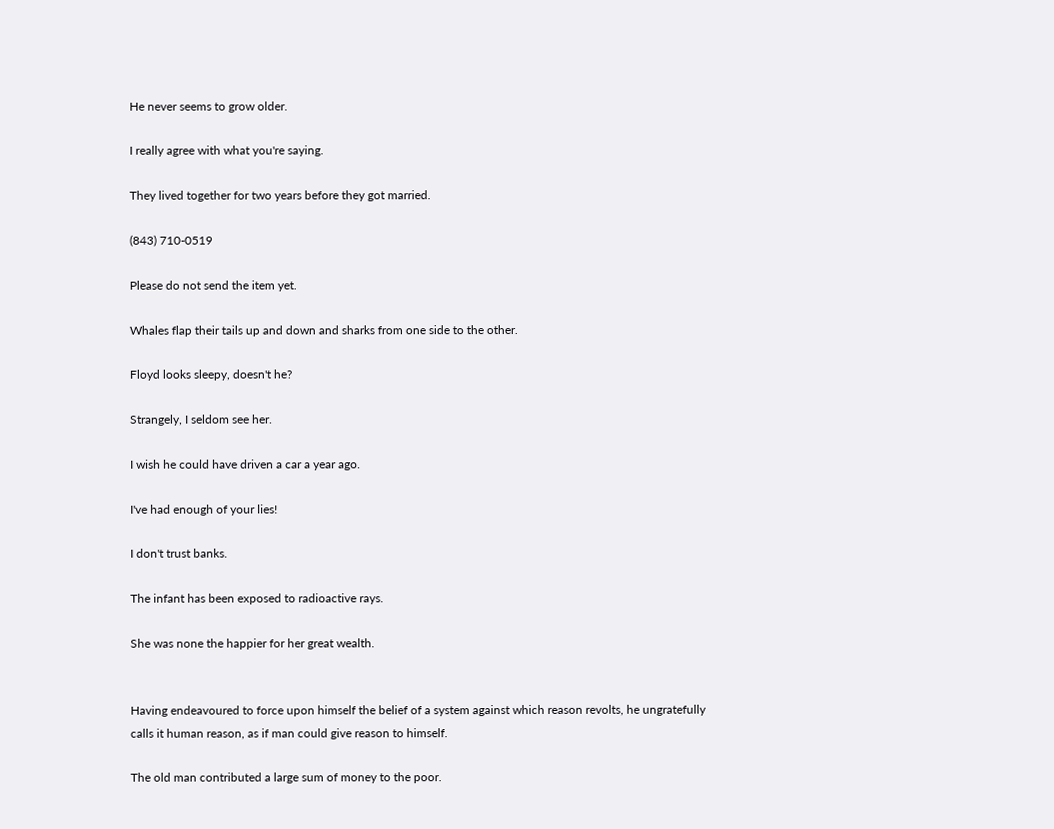He never seems to grow older.

I really agree with what you're saying.

They lived together for two years before they got married.

(843) 710-0519

Please do not send the item yet.

Whales flap their tails up and down and sharks from one side to the other.

Floyd looks sleepy, doesn't he?

Strangely, I seldom see her.

I wish he could have driven a car a year ago.

I've had enough of your lies!

I don't trust banks.

The infant has been exposed to radioactive rays.

She was none the happier for her great wealth.


Having endeavoured to force upon himself the belief of a system against which reason revolts, he ungratefully calls it human reason, as if man could give reason to himself.

The old man contributed a large sum of money to the poor.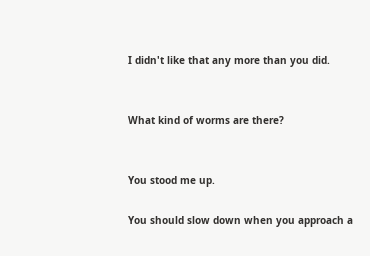I didn't like that any more than you did.


What kind of worms are there?


You stood me up.

You should slow down when you approach a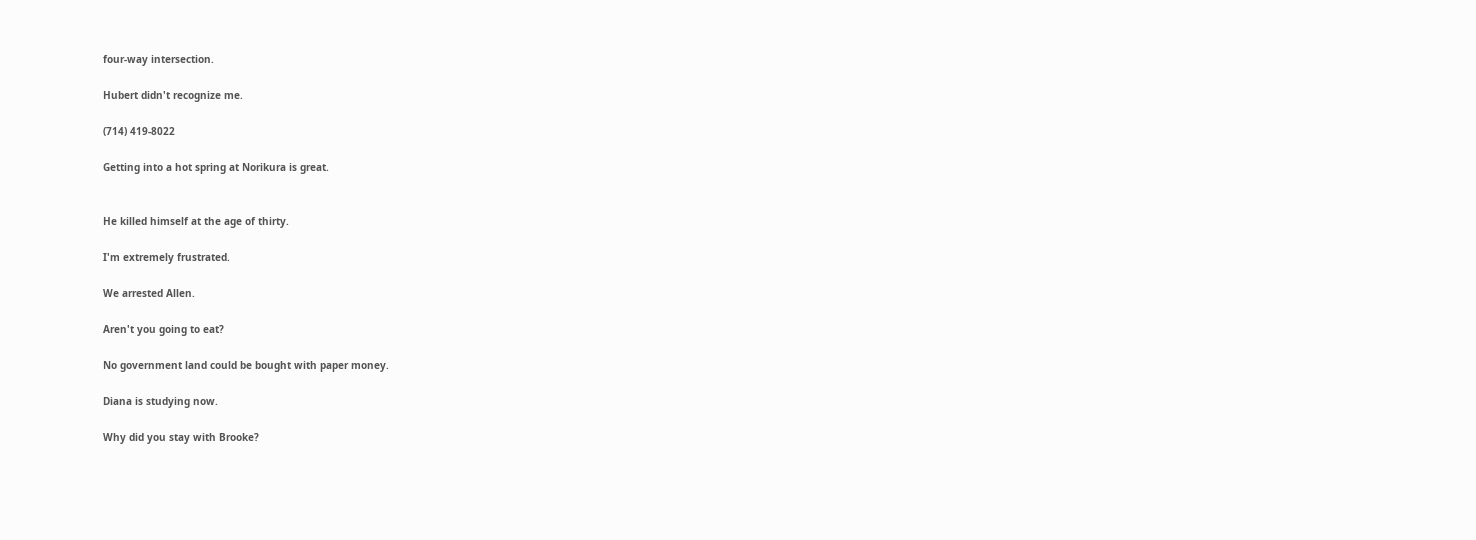four-way intersection.

Hubert didn't recognize me.

(714) 419-8022

Getting into a hot spring at Norikura is great.


He killed himself at the age of thirty.

I'm extremely frustrated.

We arrested Allen.

Aren't you going to eat?

No government land could be bought with paper money.

Diana is studying now.

Why did you stay with Brooke?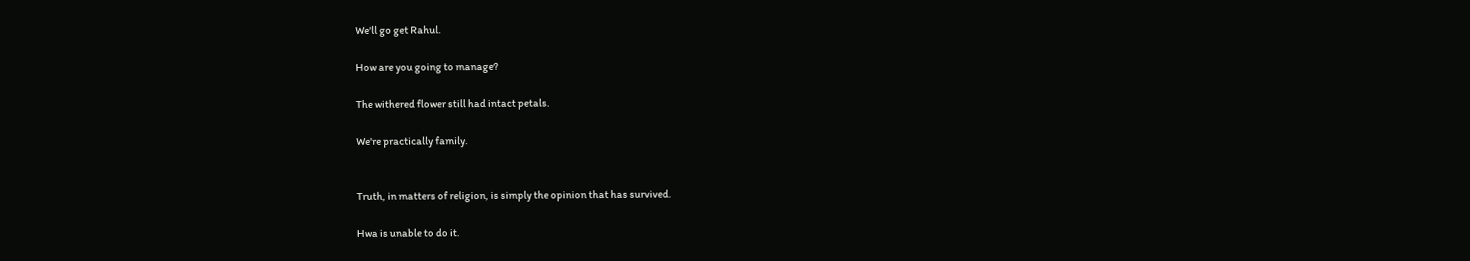We'll go get Rahul.

How are you going to manage?

The withered flower still had intact petals.

We're practically family.


Truth, in matters of religion, is simply the opinion that has survived.

Hwa is unable to do it.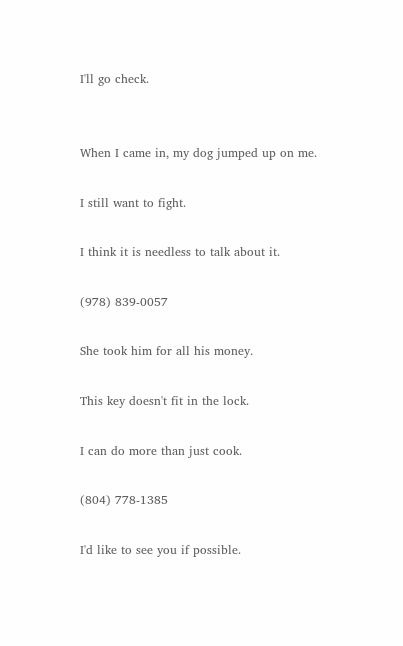I'll go check.


When I came in, my dog jumped up on me.

I still want to fight.

I think it is needless to talk about it.

(978) 839-0057

She took him for all his money.

This key doesn't fit in the lock.

I can do more than just cook.

(804) 778-1385

I'd like to see you if possible.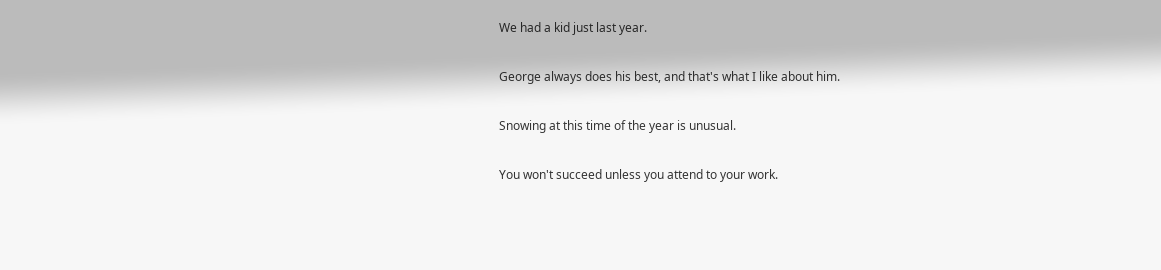We had a kid just last year.

George always does his best, and that's what I like about him.

Snowing at this time of the year is unusual.

You won't succeed unless you attend to your work.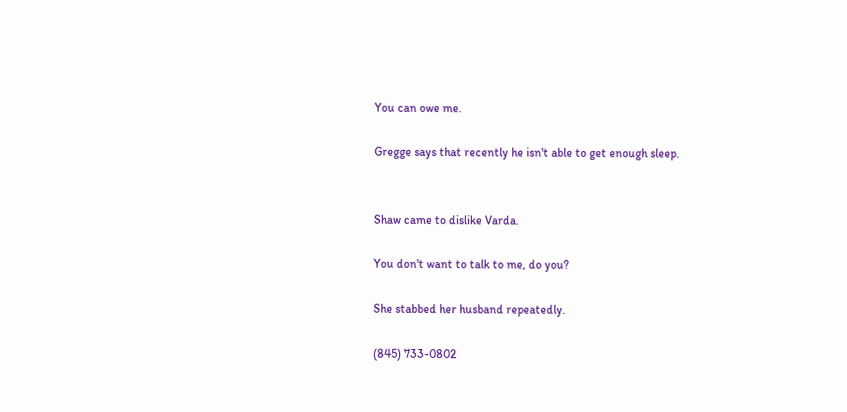You can owe me.

Gregge says that recently he isn't able to get enough sleep.


Shaw came to dislike Varda.

You don't want to talk to me, do you?

She stabbed her husband repeatedly.

(845) 733-0802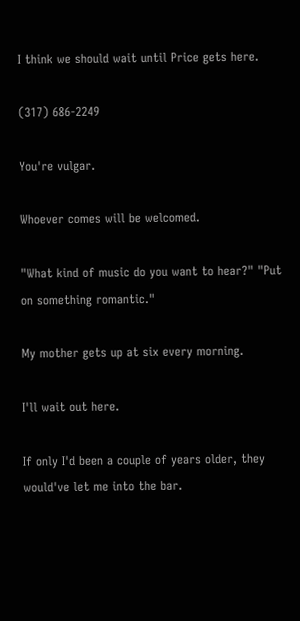I think we should wait until Price gets here.

(317) 686-2249

You're vulgar.

Whoever comes will be welcomed.

"What kind of music do you want to hear?" "Put on something romantic."

My mother gets up at six every morning.

I'll wait out here.

If only I'd been a couple of years older, they would've let me into the bar.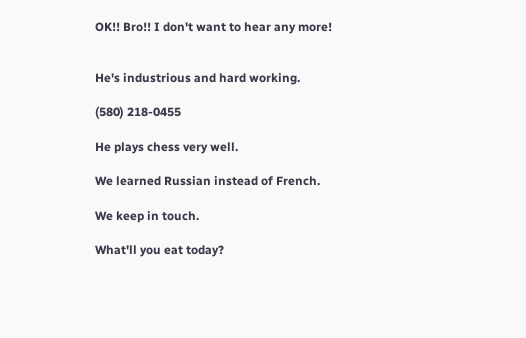OK!! Bro!! I don't want to hear any more!


He's industrious and hard working.

(580) 218-0455

He plays chess very well.

We learned Russian instead of French.

We keep in touch.

What'll you eat today?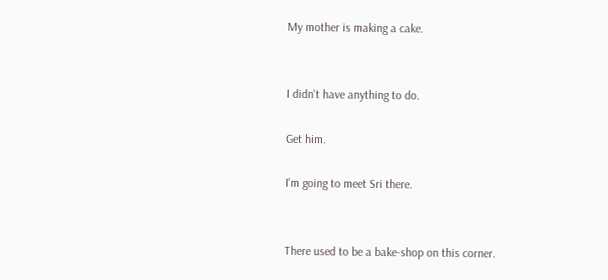My mother is making a cake.


I didn't have anything to do.

Get him.

I'm going to meet Sri there.


There used to be a bake-shop on this corner.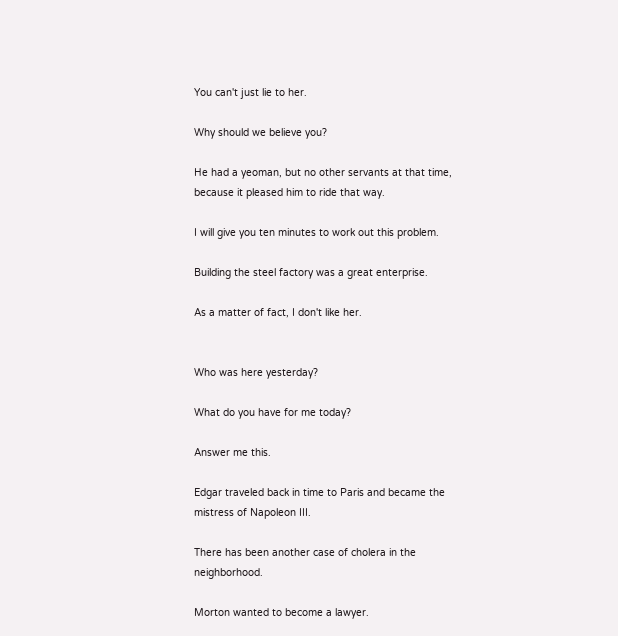You can't just lie to her.

Why should we believe you?

He had a yeoman, but no other servants at that time, because it pleased him to ride that way.

I will give you ten minutes to work out this problem.

Building the steel factory was a great enterprise.

As a matter of fact, I don't like her.


Who was here yesterday?

What do you have for me today?

Answer me this.

Edgar traveled back in time to Paris and became the mistress of Napoleon III.

There has been another case of cholera in the neighborhood.

Morton wanted to become a lawyer.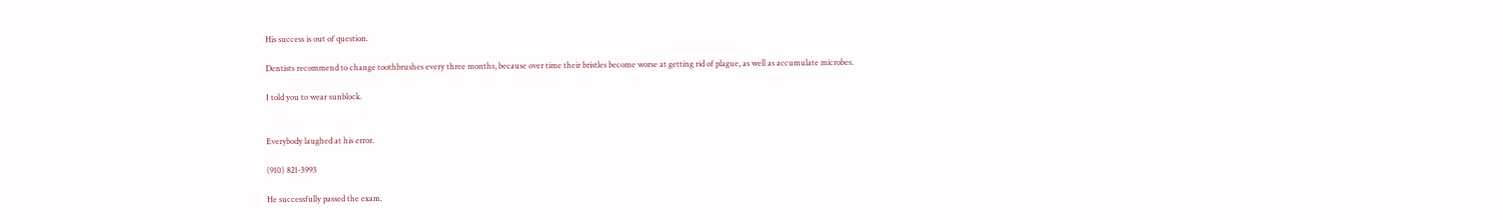His success is out of question.

Dentists recommend to change toothbrushes every three months, because over time their bristles become worse at getting rid of plague, as well as accumulate microbes.

I told you to wear sunblock.


Everybody laughed at his error.

(910) 821-3993

He successfully passed the exam.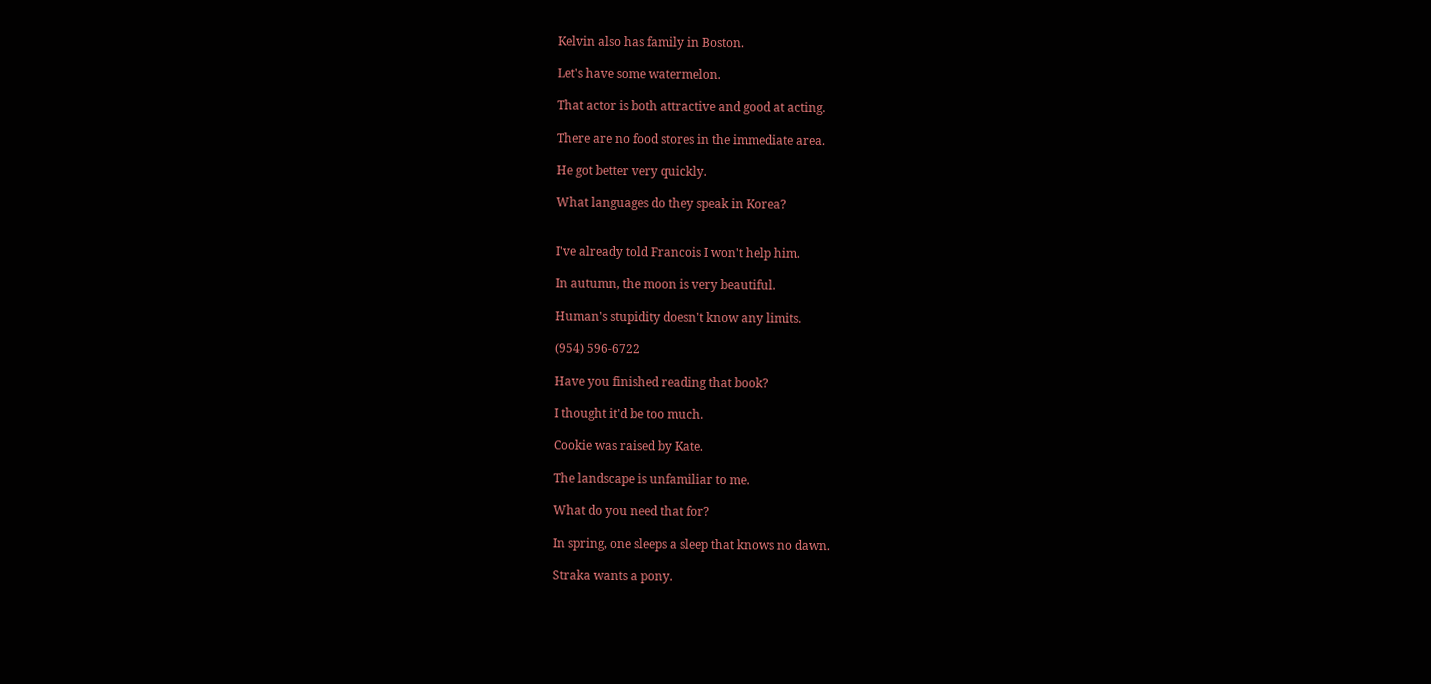Kelvin also has family in Boston.

Let's have some watermelon.

That actor is both attractive and good at acting.

There are no food stores in the immediate area.

He got better very quickly.

What languages do they speak in Korea?


I've already told Francois I won't help him.

In autumn, the moon is very beautiful.

Human's stupidity doesn't know any limits.

(954) 596-6722

Have you finished reading that book?

I thought it'd be too much.

Cookie was raised by Kate.

The landscape is unfamiliar to me.

What do you need that for?

In spring, one sleeps a sleep that knows no dawn.

Straka wants a pony.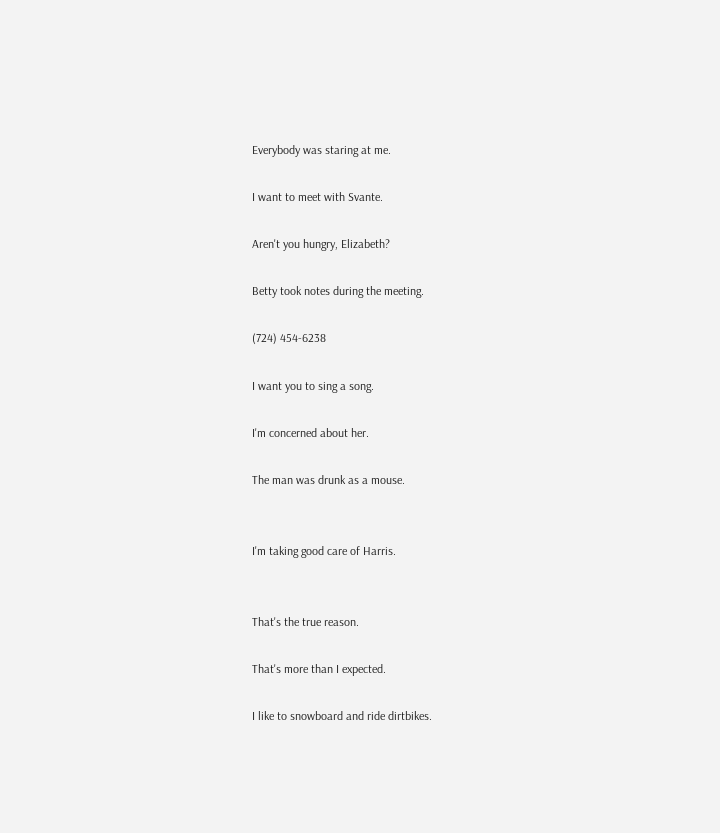Everybody was staring at me.

I want to meet with Svante.

Aren't you hungry, Elizabeth?

Betty took notes during the meeting.

(724) 454-6238

I want you to sing a song.

I'm concerned about her.

The man was drunk as a mouse.


I'm taking good care of Harris.


That's the true reason.

That's more than I expected.

I like to snowboard and ride dirtbikes.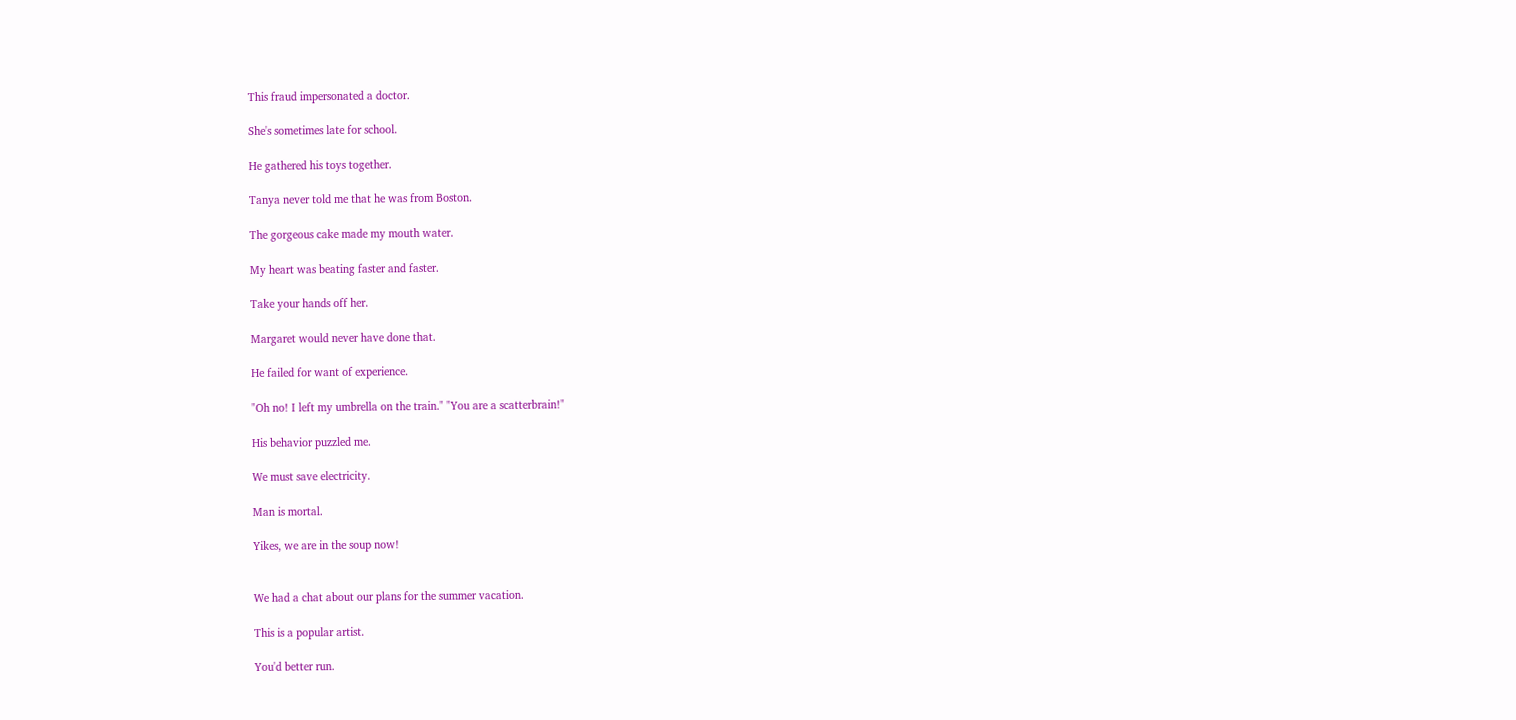This fraud impersonated a doctor.

She's sometimes late for school.

He gathered his toys together.

Tanya never told me that he was from Boston.

The gorgeous cake made my mouth water.

My heart was beating faster and faster.

Take your hands off her.

Margaret would never have done that.

He failed for want of experience.

"Oh no! I left my umbrella on the train." "You are a scatterbrain!"

His behavior puzzled me.

We must save electricity.

Man is mortal.

Yikes, we are in the soup now!


We had a chat about our plans for the summer vacation.

This is a popular artist.

You'd better run.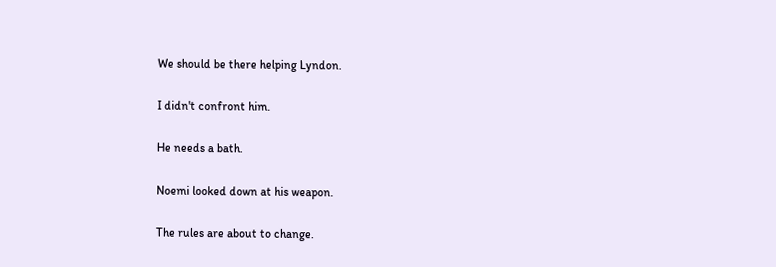We should be there helping Lyndon.

I didn't confront him.

He needs a bath.

Noemi looked down at his weapon.

The rules are about to change.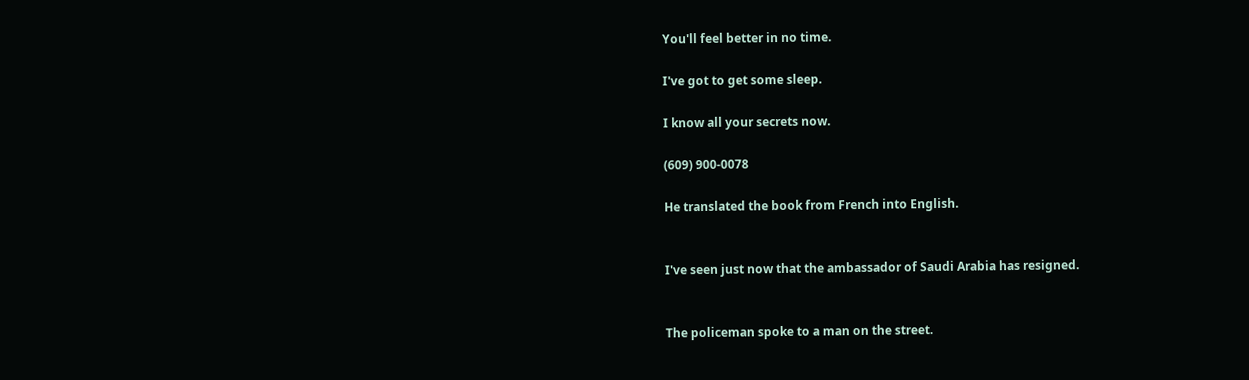You'll feel better in no time.

I've got to get some sleep.

I know all your secrets now.

(609) 900-0078

He translated the book from French into English.


I've seen just now that the ambassador of Saudi Arabia has resigned.


The policeman spoke to a man on the street.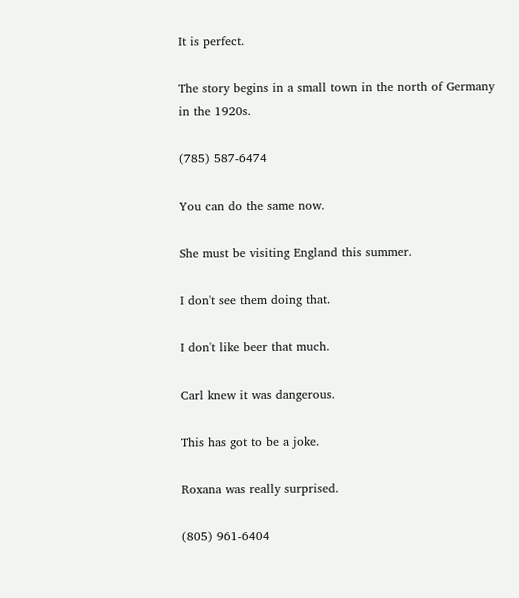It is perfect.

The story begins in a small town in the north of Germany in the 1920s.

(785) 587-6474

You can do the same now.

She must be visiting England this summer.

I don't see them doing that.

I don't like beer that much.

Carl knew it was dangerous.

This has got to be a joke.

Roxana was really surprised.

(805) 961-6404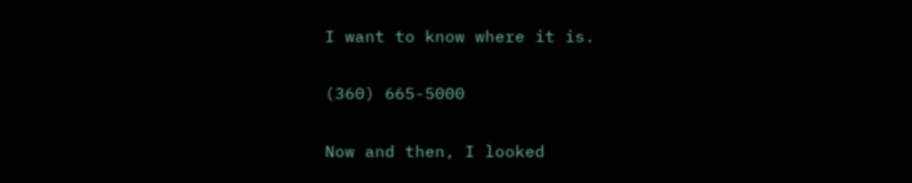I want to know where it is.

(360) 665-5000

Now and then, I looked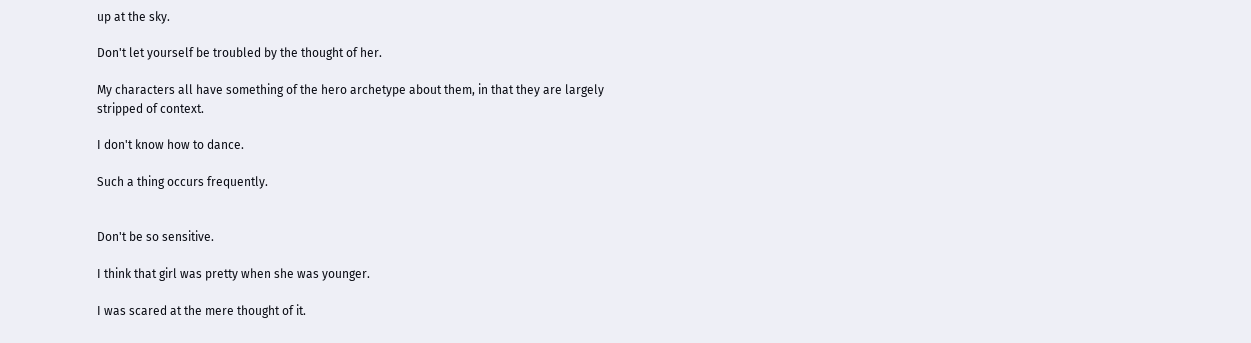up at the sky.

Don't let yourself be troubled by the thought of her.

My characters all have something of the hero archetype about them, in that they are largely stripped of context.

I don't know how to dance.

Such a thing occurs frequently.


Don't be so sensitive.

I think that girl was pretty when she was younger.

I was scared at the mere thought of it.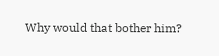Why would that bother him?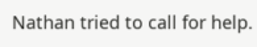Nathan tried to call for help.